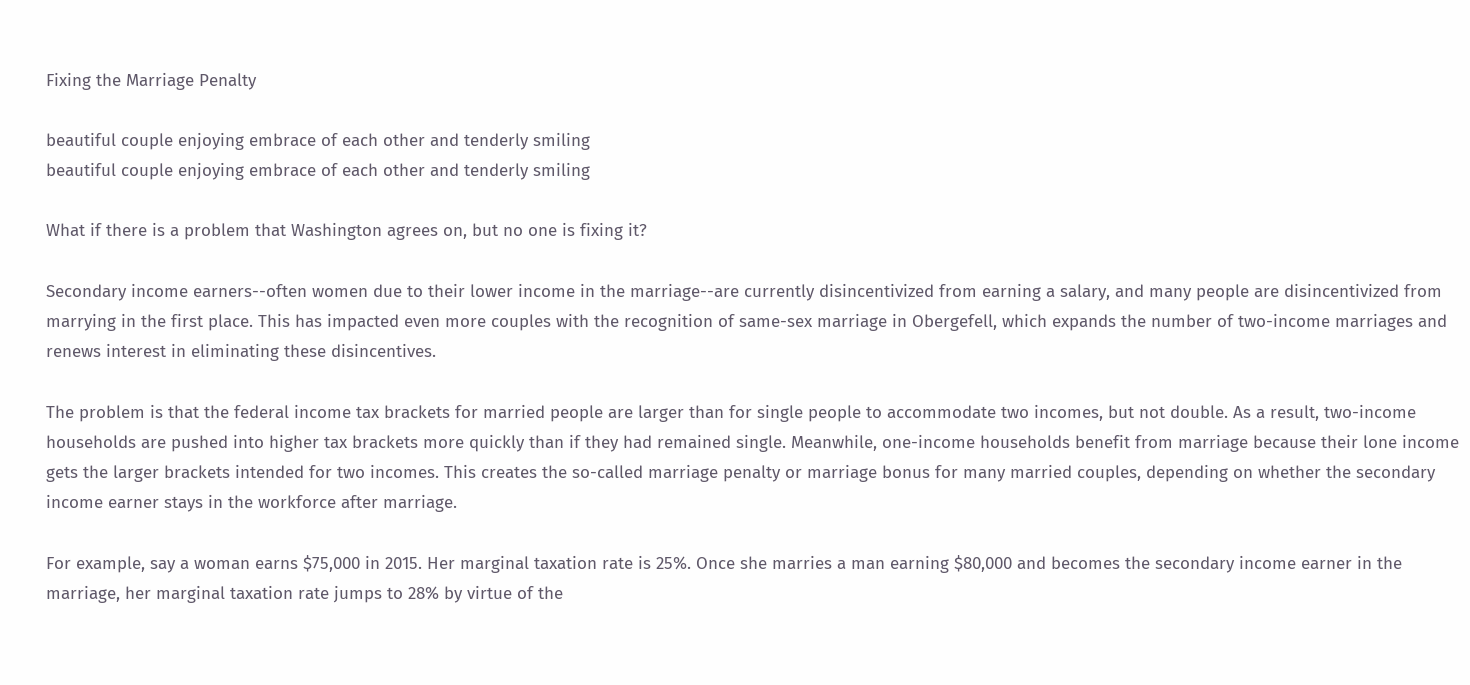Fixing the Marriage Penalty

beautiful couple enjoying embrace of each other and tenderly smiling
beautiful couple enjoying embrace of each other and tenderly smiling

What if there is a problem that Washington agrees on, but no one is fixing it?

Secondary income earners--often women due to their lower income in the marriage--are currently disincentivized from earning a salary, and many people are disincentivized from marrying in the first place. This has impacted even more couples with the recognition of same-sex marriage in Obergefell, which expands the number of two-income marriages and renews interest in eliminating these disincentives.

The problem is that the federal income tax brackets for married people are larger than for single people to accommodate two incomes, but not double. As a result, two-income households are pushed into higher tax brackets more quickly than if they had remained single. Meanwhile, one-income households benefit from marriage because their lone income gets the larger brackets intended for two incomes. This creates the so-called marriage penalty or marriage bonus for many married couples, depending on whether the secondary income earner stays in the workforce after marriage.

For example, say a woman earns $75,000 in 2015. Her marginal taxation rate is 25%. Once she marries a man earning $80,000 and becomes the secondary income earner in the marriage, her marginal taxation rate jumps to 28% by virtue of the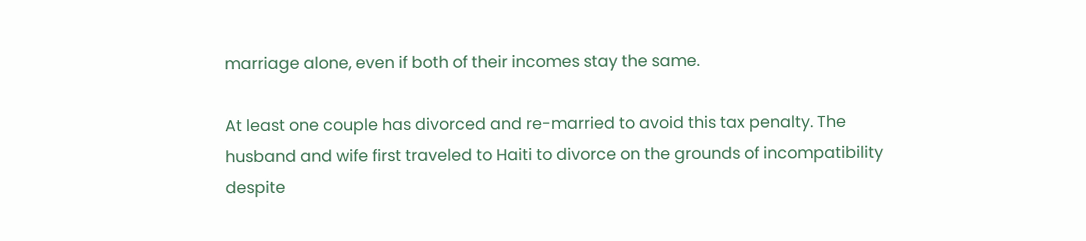marriage alone, even if both of their incomes stay the same.

At least one couple has divorced and re-married to avoid this tax penalty. The husband and wife first traveled to Haiti to divorce on the grounds of incompatibility despite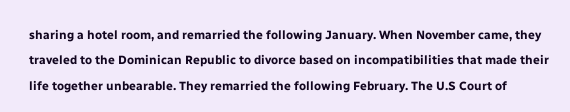sharing a hotel room, and remarried the following January. When November came, they traveled to the Dominican Republic to divorce based on incompatibilities that made their life together unbearable. They remarried the following February. The U.S Court of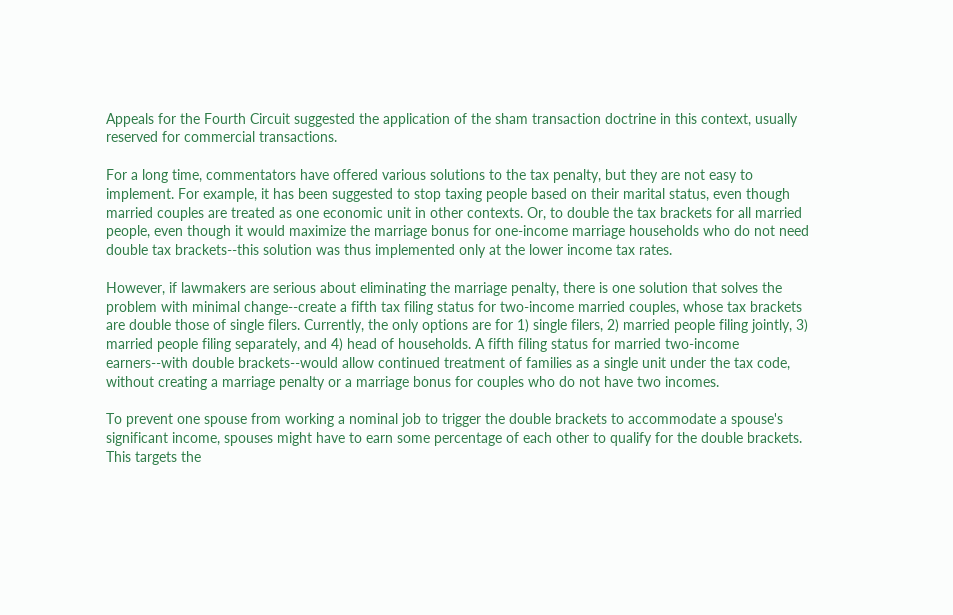Appeals for the Fourth Circuit suggested the application of the sham transaction doctrine in this context, usually reserved for commercial transactions.

For a long time, commentators have offered various solutions to the tax penalty, but they are not easy to implement. For example, it has been suggested to stop taxing people based on their marital status, even though married couples are treated as one economic unit in other contexts. Or, to double the tax brackets for all married people, even though it would maximize the marriage bonus for one-income marriage households who do not need double tax brackets--this solution was thus implemented only at the lower income tax rates.

However, if lawmakers are serious about eliminating the marriage penalty, there is one solution that solves the problem with minimal change--create a fifth tax filing status for two-income married couples, whose tax brackets are double those of single filers. Currently, the only options are for 1) single filers, 2) married people filing jointly, 3) married people filing separately, and 4) head of households. A fifth filing status for married two-income earners--with double brackets--would allow continued treatment of families as a single unit under the tax code, without creating a marriage penalty or a marriage bonus for couples who do not have two incomes.

To prevent one spouse from working a nominal job to trigger the double brackets to accommodate a spouse's significant income, spouses might have to earn some percentage of each other to qualify for the double brackets. This targets the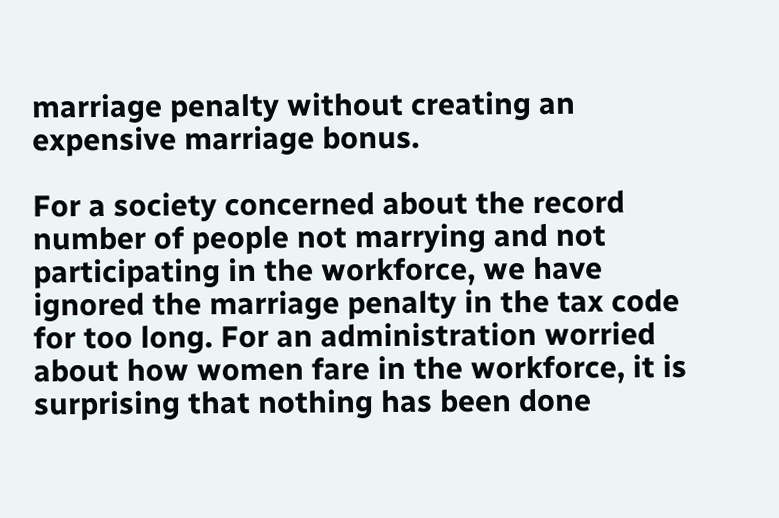marriage penalty without creating an expensive marriage bonus.

For a society concerned about the record number of people not marrying and not participating in the workforce, we have ignored the marriage penalty in the tax code for too long. For an administration worried about how women fare in the workforce, it is surprising that nothing has been done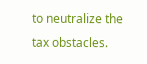to neutralize the tax obstacles.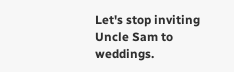Let's stop inviting Uncle Sam to weddings.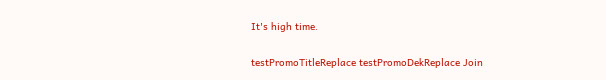It's high time.

testPromoTitleReplace testPromoDekReplace Join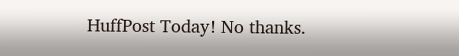HuffPost Today! No thanks.